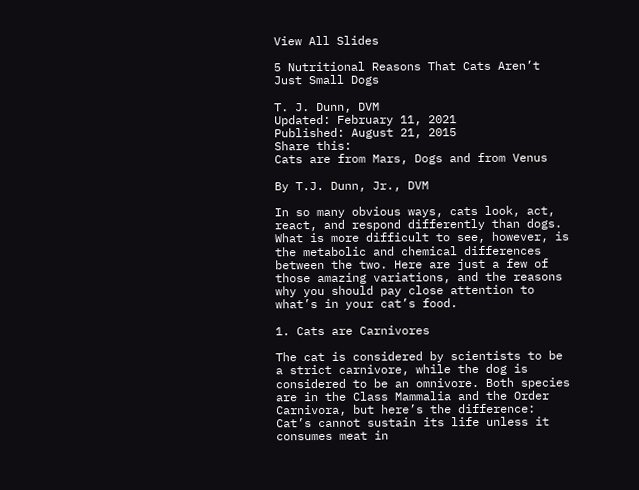View All Slides

5 Nutritional Reasons That Cats Aren’t Just Small Dogs

T. J. Dunn, DVM
Updated: February 11, 2021
Published: August 21, 2015
Share this:
Cats are from Mars, Dogs and from Venus

By T.J. Dunn, Jr., DVM

In so many obvious ways, cats look, act, react, and respond differently than dogs. What is more difficult to see, however, is the metabolic and chemical differences between the two. Here are just a few of those amazing variations, and the reasons why you should pay close attention to what’s in your cat’s food.

1. Cats are Carnivores

The cat is considered by scientists to be a strict carnivore, while the dog is considered to be an omnivore. Both species are in the Class Mammalia and the Order Carnivora, but here’s the difference: Cat’s cannot sustain its life unless it consumes meat in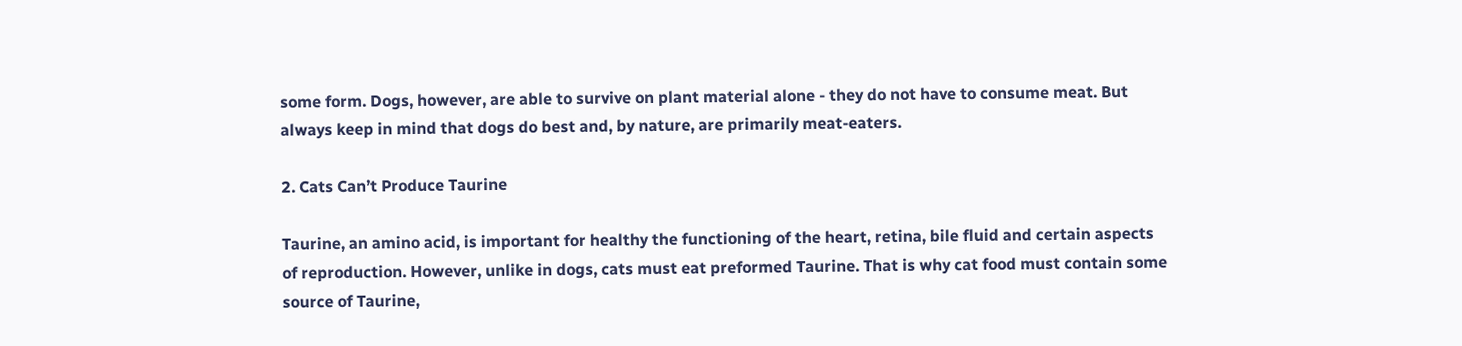some form. Dogs, however, are able to survive on plant material alone - they do not have to consume meat. But always keep in mind that dogs do best and, by nature, are primarily meat-eaters.

2. Cats Can’t Produce Taurine

Taurine, an amino acid, is important for healthy the functioning of the heart, retina, bile fluid and certain aspects of reproduction. However, unlike in dogs, cats must eat preformed Taurine. That is why cat food must contain some source of Taurine,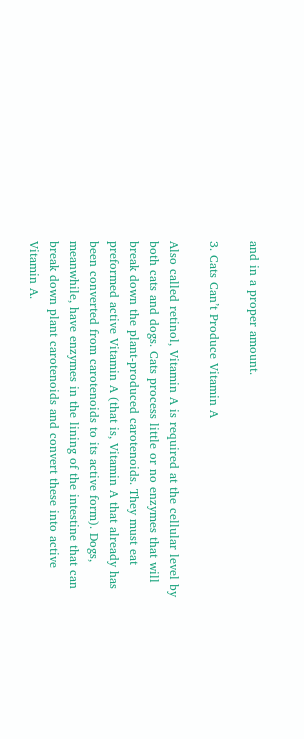and in a proper amount.

3. Cats Can’t Produce Vitamin A

Also called retinol, Vitamin A is required at the cellular level by both cats and dogs. Cats process little or no enzymes that will break down the plant-produced carotenoids. They must eat preformed active Vitamin A (that is, Vitamin A that already has been converted from carotenoids to its active form). Dogs, meanwhile, have enzymes in the lining of the intestine that can break down plant carotenoids and convert these into active Vitamin A.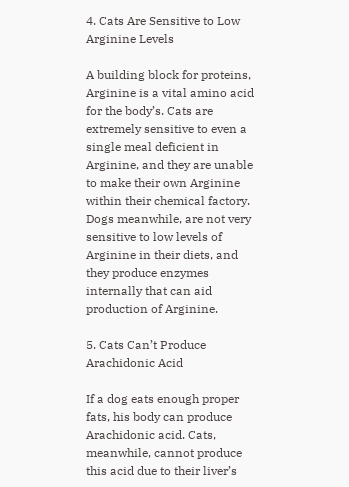4. Cats Are Sensitive to Low Arginine Levels

A building block for proteins, Arginine is a vital amino acid for the body’s. Cats are extremely sensitive to even a single meal deficient in Arginine, and they are unable to make their own Arginine within their chemical factory. Dogs meanwhile, are not very sensitive to low levels of Arginine in their diets, and they produce enzymes internally that can aid production of Arginine.

5. Cats Can’t Produce Arachidonic Acid

If a dog eats enough proper fats, his body can produce Arachidonic acid. Cats, meanwhile, cannot produce this acid due to their liver’s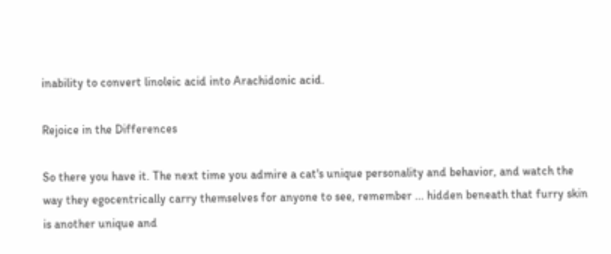inability to convert linoleic acid into Arachidonic acid.

Rejoice in the Differences

So there you have it. The next time you admire a cat's unique personality and behavior, and watch the way they egocentrically carry themselves for anyone to see, remember ... hidden beneath that furry skin is another unique and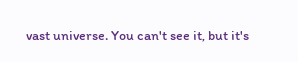vast universe. You can't see it, but it's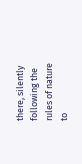there, silently following the rules of nature to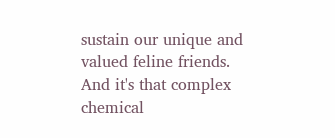sustain our unique and valued feline friends. And it's that complex chemical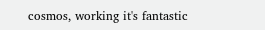cosmos, working it's fantastic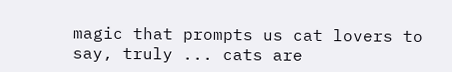magic that prompts us cat lovers to say, truly ... cats are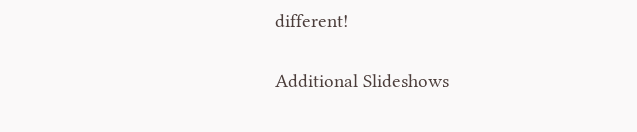different!

Additional Slideshows